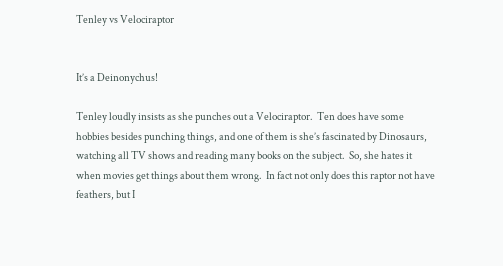Tenley vs Velociraptor


It’s a Deinonychus!

Tenley loudly insists as she punches out a Velociraptor.  Ten does have some hobbies besides punching things, and one of them is she’s fascinated by Dinosaurs, watching all TV shows and reading many books on the subject.  So, she hates it when movies get things about them wrong.  In fact not only does this raptor not have feathers, but I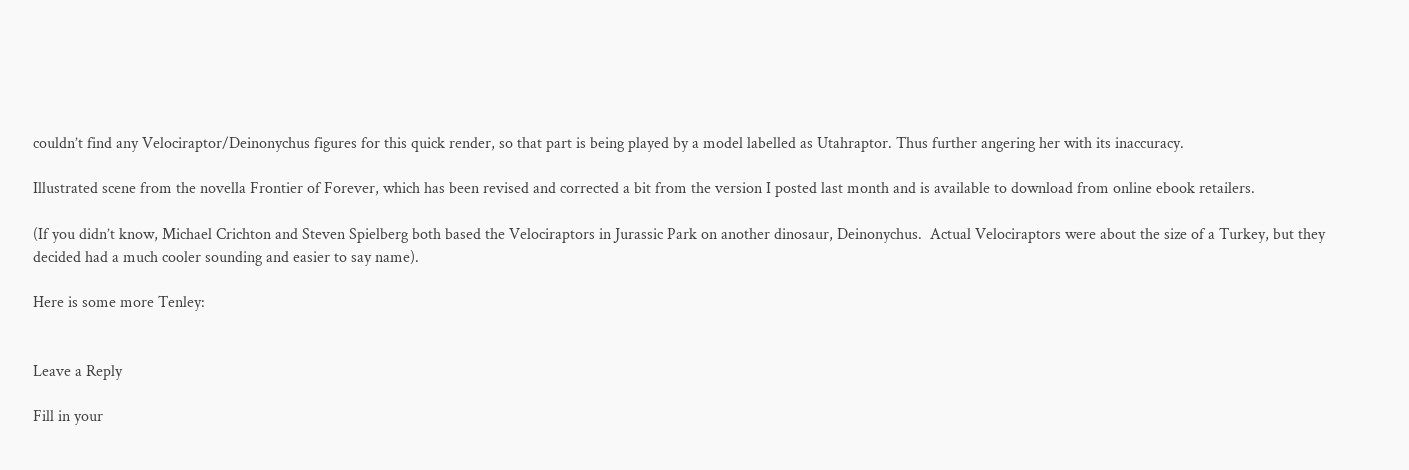couldn’t find any Velociraptor/Deinonychus figures for this quick render, so that part is being played by a model labelled as Utahraptor. Thus further angering her with its inaccuracy.

Illustrated scene from the novella Frontier of Forever, which has been revised and corrected a bit from the version I posted last month and is available to download from online ebook retailers.

(If you didn’t know, Michael Crichton and Steven Spielberg both based the Velociraptors in Jurassic Park on another dinosaur, Deinonychus.  Actual Velociraptors were about the size of a Turkey, but they decided had a much cooler sounding and easier to say name).

Here is some more Tenley:


Leave a Reply

Fill in your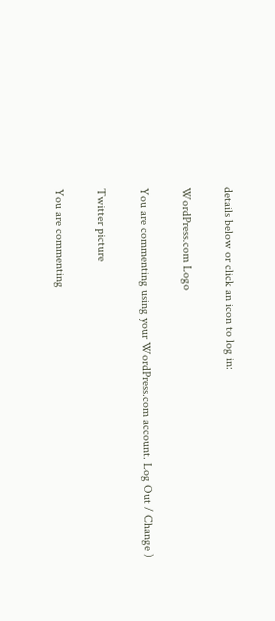details below or click an icon to log in:

WordPress.com Logo

You are commenting using your WordPress.com account. Log Out / Change )

Twitter picture

You are commenting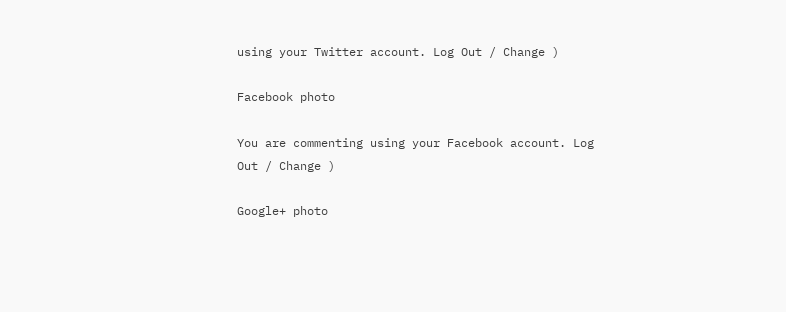using your Twitter account. Log Out / Change )

Facebook photo

You are commenting using your Facebook account. Log Out / Change )

Google+ photo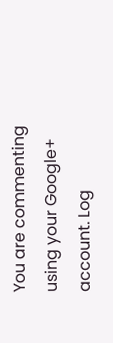You are commenting using your Google+ account. Log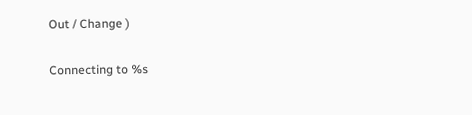Out / Change )

Connecting to %s